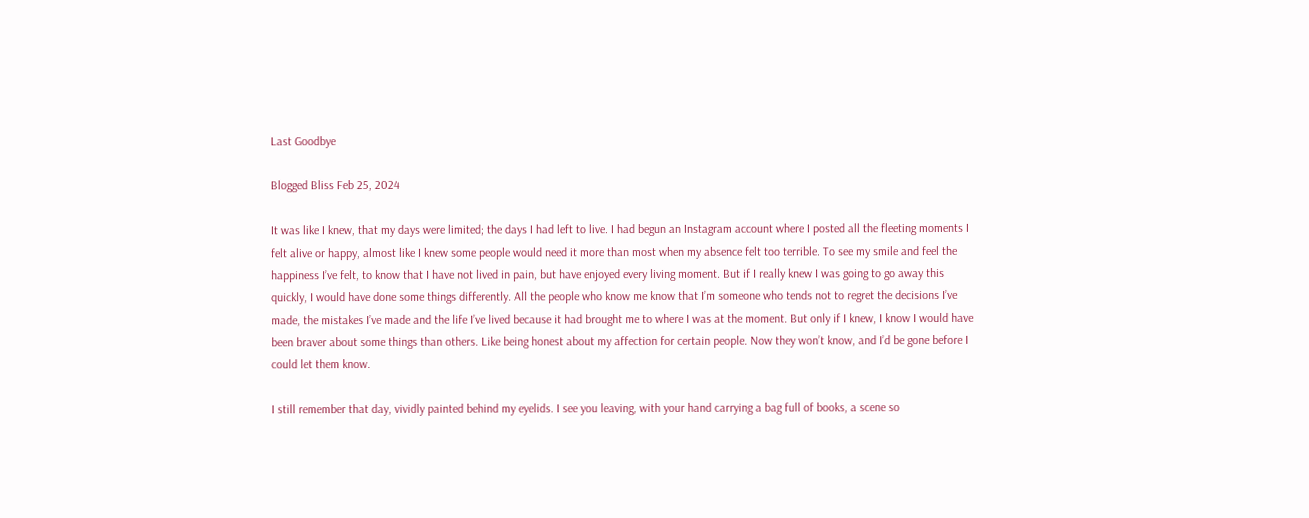Last Goodbye

Blogged Bliss Feb 25, 2024

It was like I knew, that my days were limited; the days I had left to live. I had begun an Instagram account where I posted all the fleeting moments I felt alive or happy, almost like I knew some people would need it more than most when my absence felt too terrible. To see my smile and feel the happiness I’ve felt, to know that I have not lived in pain, but have enjoyed every living moment. But if I really knew I was going to go away this quickly, I would have done some things differently. All the people who know me know that I’m someone who tends not to regret the decisions I’ve made, the mistakes I’ve made and the life I’ve lived because it had brought me to where I was at the moment. But only if I knew, I know I would have been braver about some things than others. Like being honest about my affection for certain people. Now they won’t know, and I’d be gone before I could let them know.

I still remember that day, vividly painted behind my eyelids. I see you leaving, with your hand carrying a bag full of books, a scene so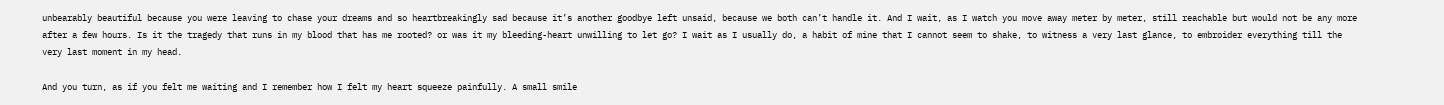unbearably beautiful because you were leaving to chase your dreams and so heartbreakingly sad because it’s another goodbye left unsaid, because we both can’t handle it. And I wait, as I watch you move away meter by meter, still reachable but would not be any more after a few hours. Is it the tragedy that runs in my blood that has me rooted? or was it my bleeding-heart unwilling to let go? I wait as I usually do, a habit of mine that I cannot seem to shake, to witness a very last glance, to embroider everything till the very last moment in my head.

And you turn, as if you felt me waiting and I remember how I felt my heart squeeze painfully. A small smile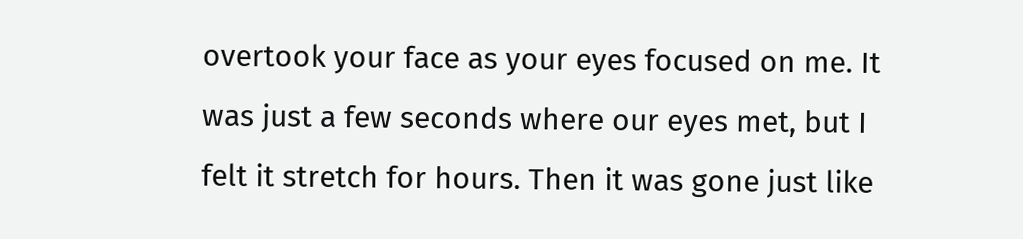overtook your face as your eyes focused on me. It was just a few seconds where our eyes met, but I felt it stretch for hours. Then it was gone just like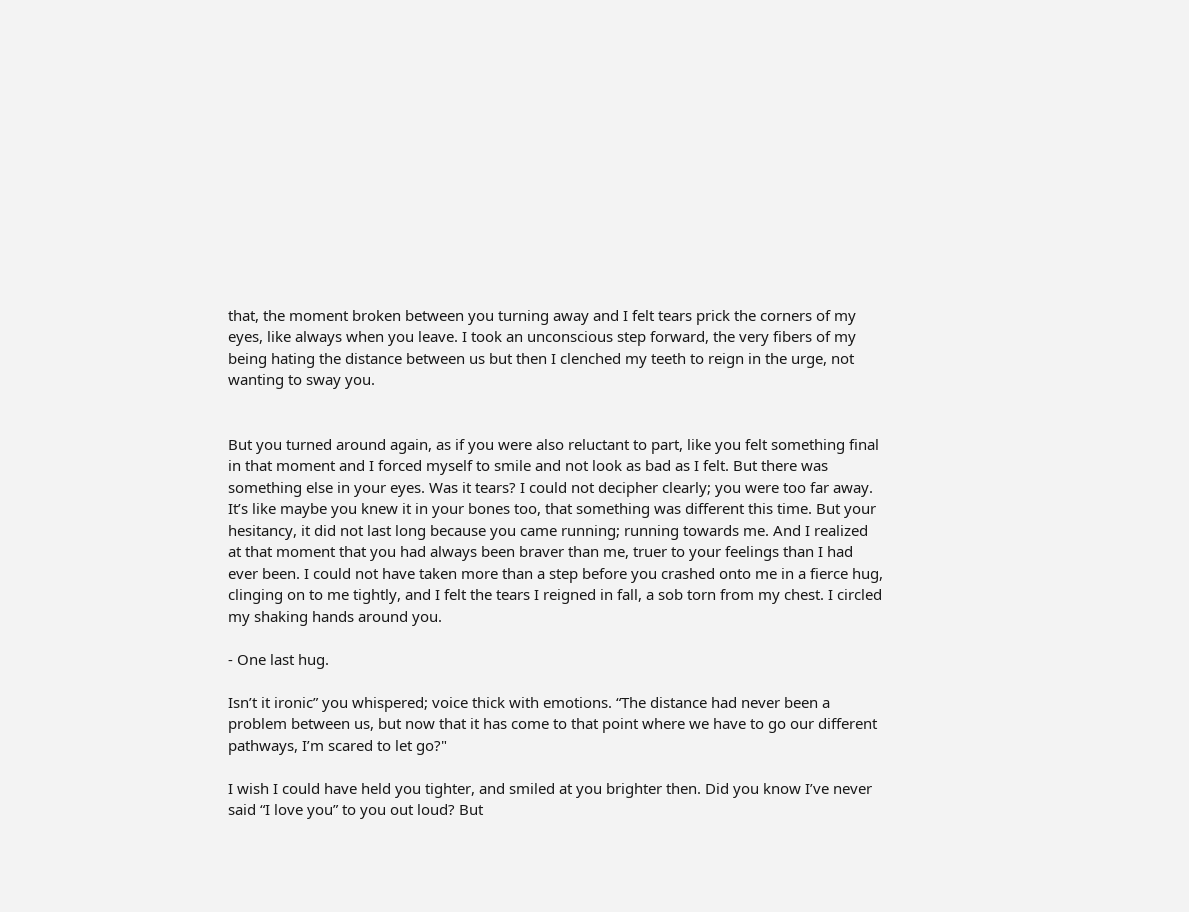that, the moment broken between you turning away and I felt tears prick the corners of my eyes, like always when you leave. I took an unconscious step forward, the very fibers of my being hating the distance between us but then I clenched my teeth to reign in the urge, not wanting to sway you.


But you turned around again, as if you were also reluctant to part, like you felt something final in that moment and I forced myself to smile and not look as bad as I felt. But there was something else in your eyes. Was it tears? I could not decipher clearly; you were too far away. It’s like maybe you knew it in your bones too, that something was different this time. But your hesitancy, it did not last long because you came running; running towards me. And I realized at that moment that you had always been braver than me, truer to your feelings than I had ever been. I could not have taken more than a step before you crashed onto me in a fierce hug, clinging on to me tightly, and I felt the tears I reigned in fall, a sob torn from my chest. I circled my shaking hands around you.

- One last hug.

Isn’t it ironic” you whispered; voice thick with emotions. “The distance had never been a problem between us, but now that it has come to that point where we have to go our different pathways, I’m scared to let go?"

I wish I could have held you tighter, and smiled at you brighter then. Did you know I’ve never said “I love you” to you out loud? But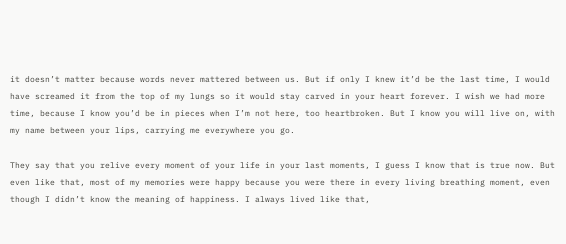it doesn’t matter because words never mattered between us. But if only I knew it’d be the last time, I would have screamed it from the top of my lungs so it would stay carved in your heart forever. I wish we had more time, because I know you’d be in pieces when I’m not here, too heartbroken. But I know you will live on, with my name between your lips, carrying me everywhere you go.

They say that you relive every moment of your life in your last moments, I guess I know that is true now. But even like that, most of my memories were happy because you were there in every living breathing moment, even though I didn’t know the meaning of happiness. I always lived like that,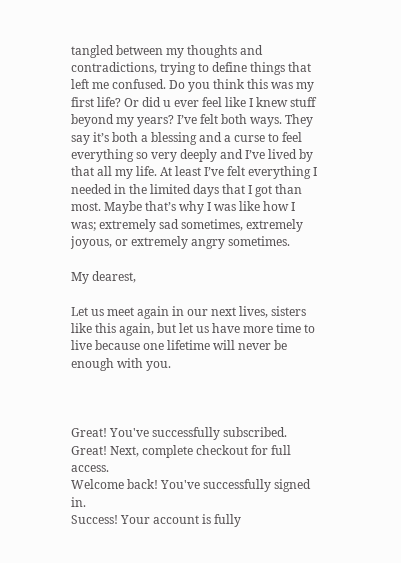tangled between my thoughts and contradictions, trying to define things that left me confused. Do you think this was my first life? Or did u ever feel like I knew stuff beyond my years? I’ve felt both ways. They say it’s both a blessing and a curse to feel everything so very deeply and I’ve lived by that all my life. At least I’ve felt everything I needed in the limited days that I got than most. Maybe that’s why I was like how I was; extremely sad sometimes, extremely joyous, or extremely angry sometimes.

My dearest,

Let us meet again in our next lives, sisters like this again, but let us have more time to live because one lifetime will never be enough with you.



Great! You've successfully subscribed.
Great! Next, complete checkout for full access.
Welcome back! You've successfully signed in.
Success! Your account is fully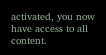activated, you now have access to all content.